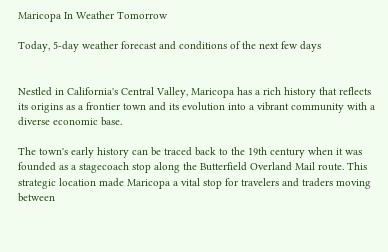Maricopa In Weather Tomorrow

Today, 5-day weather forecast and conditions of the next few days


Nestled in California's Central Valley, Maricopa has a rich history that reflects its origins as a frontier town and its evolution into a vibrant community with a diverse economic base.

The town's early history can be traced back to the 19th century when it was founded as a stagecoach stop along the Butterfield Overland Mail route. This strategic location made Maricopa a vital stop for travelers and traders moving between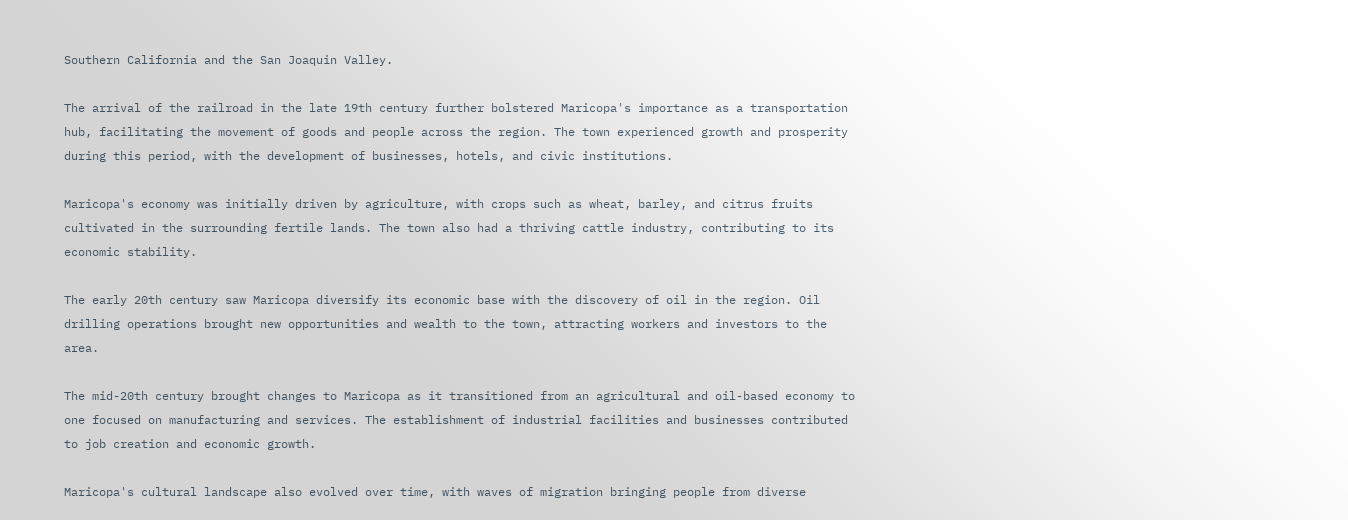Southern California and the San Joaquin Valley.

The arrival of the railroad in the late 19th century further bolstered Maricopa's importance as a transportation hub, facilitating the movement of goods and people across the region. The town experienced growth and prosperity during this period, with the development of businesses, hotels, and civic institutions.

Maricopa's economy was initially driven by agriculture, with crops such as wheat, barley, and citrus fruits cultivated in the surrounding fertile lands. The town also had a thriving cattle industry, contributing to its economic stability.

The early 20th century saw Maricopa diversify its economic base with the discovery of oil in the region. Oil drilling operations brought new opportunities and wealth to the town, attracting workers and investors to the area.

The mid-20th century brought changes to Maricopa as it transitioned from an agricultural and oil-based economy to one focused on manufacturing and services. The establishment of industrial facilities and businesses contributed to job creation and economic growth.

Maricopa's cultural landscape also evolved over time, with waves of migration bringing people from diverse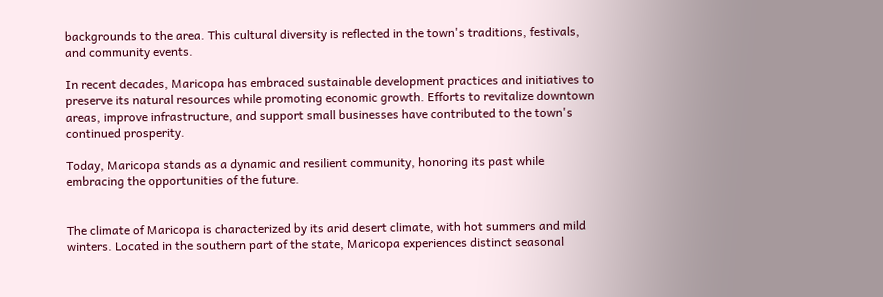backgrounds to the area. This cultural diversity is reflected in the town's traditions, festivals, and community events.

In recent decades, Maricopa has embraced sustainable development practices and initiatives to preserve its natural resources while promoting economic growth. Efforts to revitalize downtown areas, improve infrastructure, and support small businesses have contributed to the town's continued prosperity.

Today, Maricopa stands as a dynamic and resilient community, honoring its past while embracing the opportunities of the future.


The climate of Maricopa is characterized by its arid desert climate, with hot summers and mild winters. Located in the southern part of the state, Maricopa experiences distinct seasonal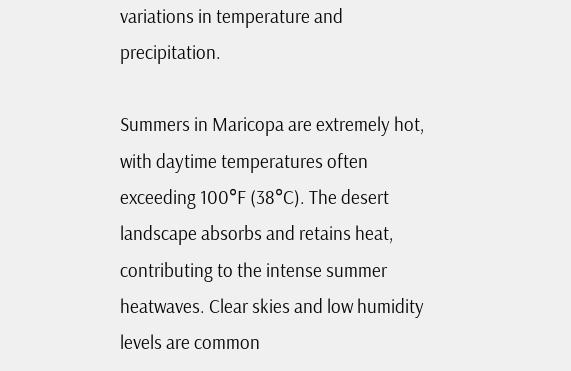variations in temperature and precipitation.

Summers in Maricopa are extremely hot, with daytime temperatures often exceeding 100°F (38°C). The desert landscape absorbs and retains heat, contributing to the intense summer heatwaves. Clear skies and low humidity levels are common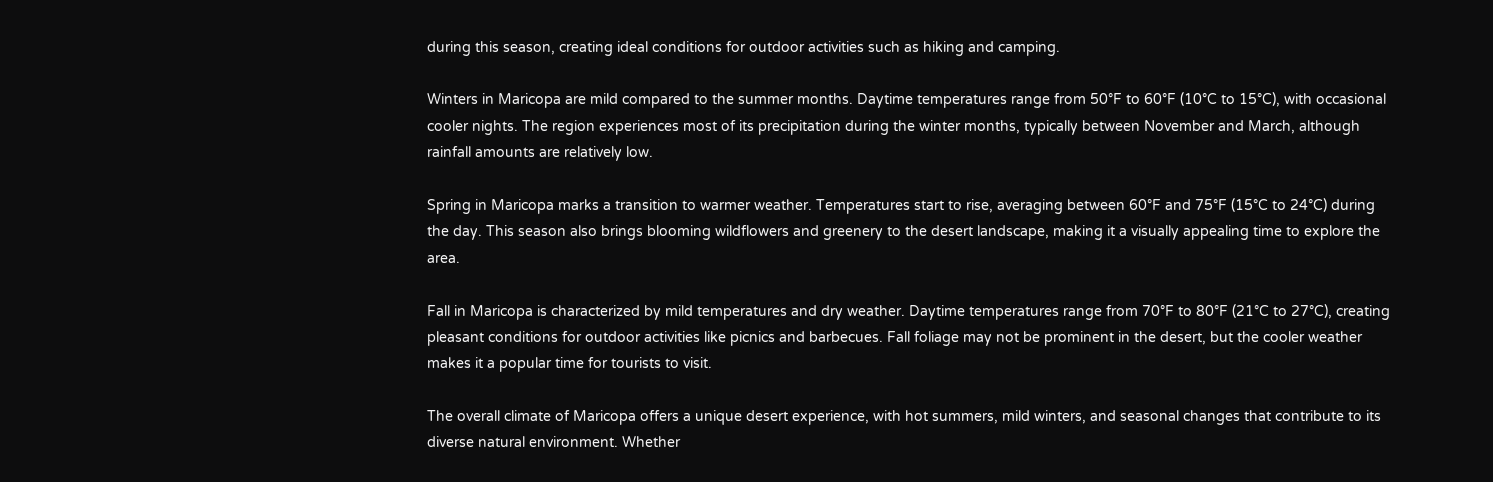during this season, creating ideal conditions for outdoor activities such as hiking and camping.

Winters in Maricopa are mild compared to the summer months. Daytime temperatures range from 50°F to 60°F (10°C to 15°C), with occasional cooler nights. The region experiences most of its precipitation during the winter months, typically between November and March, although rainfall amounts are relatively low.

Spring in Maricopa marks a transition to warmer weather. Temperatures start to rise, averaging between 60°F and 75°F (15°C to 24°C) during the day. This season also brings blooming wildflowers and greenery to the desert landscape, making it a visually appealing time to explore the area.

Fall in Maricopa is characterized by mild temperatures and dry weather. Daytime temperatures range from 70°F to 80°F (21°C to 27°C), creating pleasant conditions for outdoor activities like picnics and barbecues. Fall foliage may not be prominent in the desert, but the cooler weather makes it a popular time for tourists to visit.

The overall climate of Maricopa offers a unique desert experience, with hot summers, mild winters, and seasonal changes that contribute to its diverse natural environment. Whether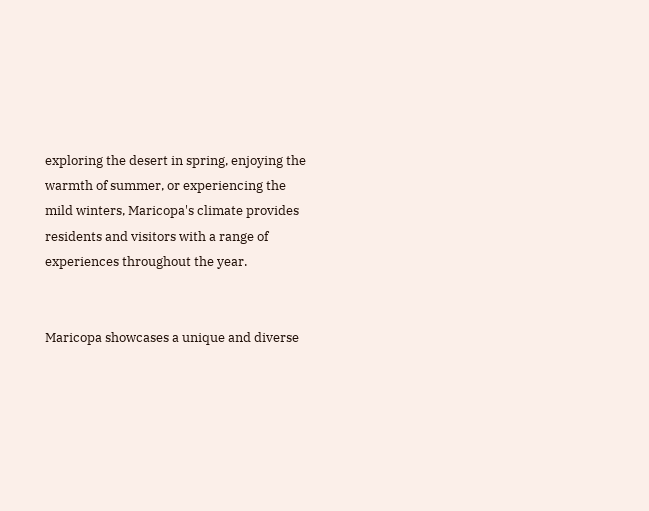exploring the desert in spring, enjoying the warmth of summer, or experiencing the mild winters, Maricopa's climate provides residents and visitors with a range of experiences throughout the year.


Maricopa showcases a unique and diverse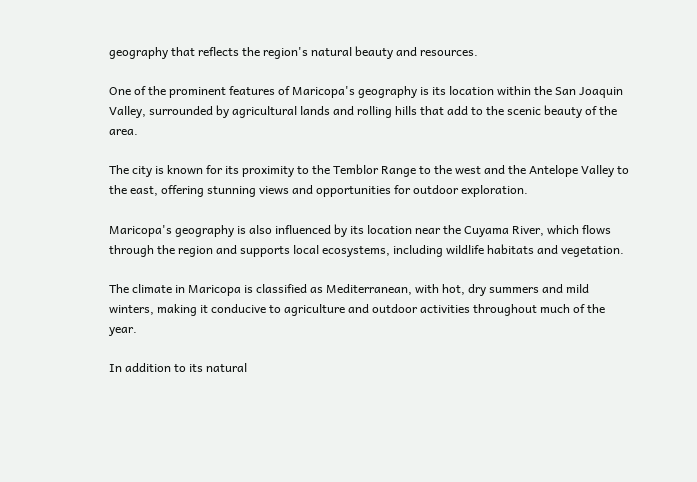geography that reflects the region's natural beauty and resources.

One of the prominent features of Maricopa's geography is its location within the San Joaquin Valley, surrounded by agricultural lands and rolling hills that add to the scenic beauty of the area.

The city is known for its proximity to the Temblor Range to the west and the Antelope Valley to the east, offering stunning views and opportunities for outdoor exploration.

Maricopa's geography is also influenced by its location near the Cuyama River, which flows through the region and supports local ecosystems, including wildlife habitats and vegetation.

The climate in Maricopa is classified as Mediterranean, with hot, dry summers and mild winters, making it conducive to agriculture and outdoor activities throughout much of the year.

In addition to its natural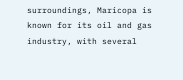surroundings, Maricopa is known for its oil and gas industry, with several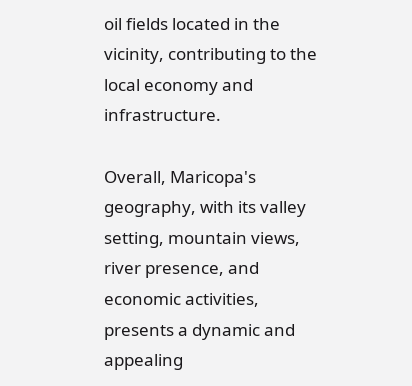oil fields located in the vicinity, contributing to the local economy and infrastructure.

Overall, Maricopa's geography, with its valley setting, mountain views, river presence, and economic activities, presents a dynamic and appealing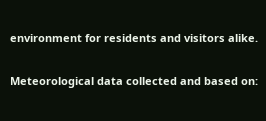environment for residents and visitors alike.

Meteorological data collected and based on: